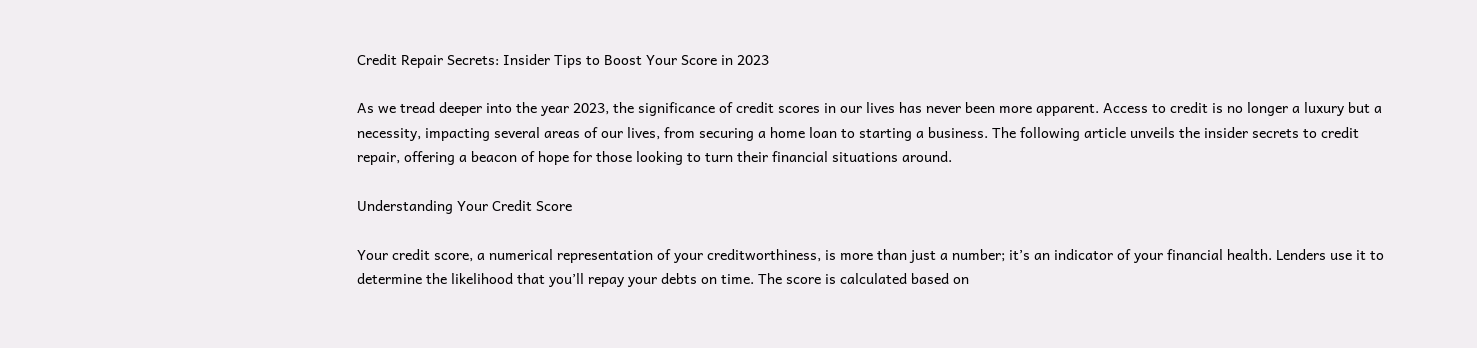Credit Repair Secrets: Insider Tips to Boost Your Score in 2023

As we tread deeper into the year 2023, the significance of credit scores in our lives has never been more apparent. Access to credit is no longer a luxury but a necessity, impacting several areas of our lives, from securing a home loan to starting a business. The following article unveils the insider secrets to credit repair, offering a beacon of hope for those looking to turn their financial situations around.

Understanding Your Credit Score

Your credit score, a numerical representation of your creditworthiness, is more than just a number; it’s an indicator of your financial health. Lenders use it to determine the likelihood that you’ll repay your debts on time. The score is calculated based on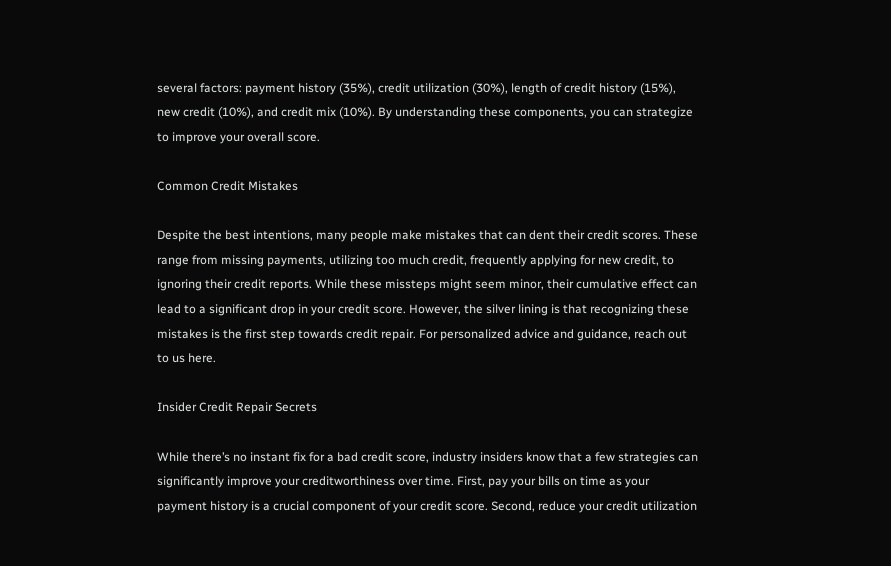several factors: payment history (35%), credit utilization (30%), length of credit history (15%), new credit (10%), and credit mix (10%). By understanding these components, you can strategize to improve your overall score.

Common Credit Mistakes

Despite the best intentions, many people make mistakes that can dent their credit scores. These range from missing payments, utilizing too much credit, frequently applying for new credit, to ignoring their credit reports. While these missteps might seem minor, their cumulative effect can lead to a significant drop in your credit score. However, the silver lining is that recognizing these mistakes is the first step towards credit repair. For personalized advice and guidance, reach out to us here.

Insider Credit Repair Secrets

While there’s no instant fix for a bad credit score, industry insiders know that a few strategies can significantly improve your creditworthiness over time. First, pay your bills on time as your payment history is a crucial component of your credit score. Second, reduce your credit utilization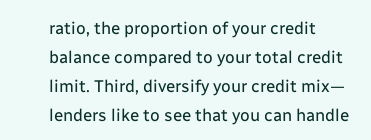ratio, the proportion of your credit balance compared to your total credit limit. Third, diversify your credit mix— lenders like to see that you can handle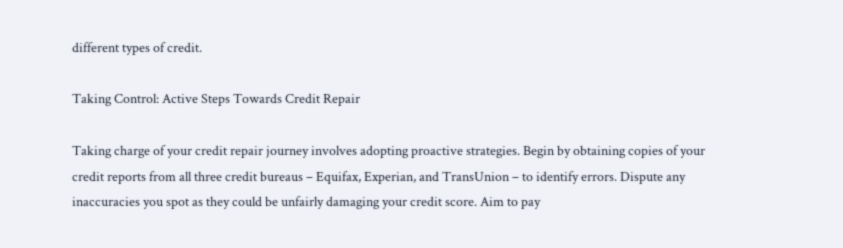different types of credit.

Taking Control: Active Steps Towards Credit Repair

Taking charge of your credit repair journey involves adopting proactive strategies. Begin by obtaining copies of your credit reports from all three credit bureaus – Equifax, Experian, and TransUnion – to identify errors. Dispute any inaccuracies you spot as they could be unfairly damaging your credit score. Aim to pay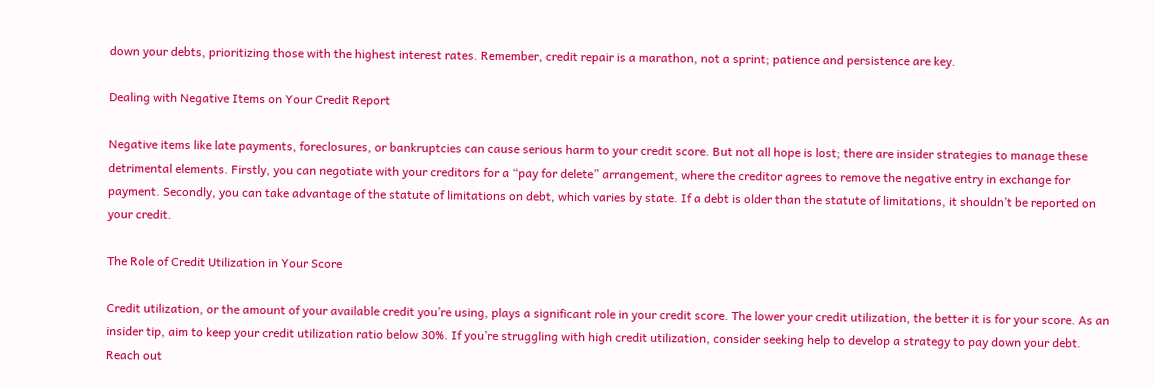down your debts, prioritizing those with the highest interest rates. Remember, credit repair is a marathon, not a sprint; patience and persistence are key.

Dealing with Negative Items on Your Credit Report

Negative items like late payments, foreclosures, or bankruptcies can cause serious harm to your credit score. But not all hope is lost; there are insider strategies to manage these detrimental elements. Firstly, you can negotiate with your creditors for a “pay for delete” arrangement, where the creditor agrees to remove the negative entry in exchange for payment. Secondly, you can take advantage of the statute of limitations on debt, which varies by state. If a debt is older than the statute of limitations, it shouldn’t be reported on your credit.

The Role of Credit Utilization in Your Score

Credit utilization, or the amount of your available credit you’re using, plays a significant role in your credit score. The lower your credit utilization, the better it is for your score. As an insider tip, aim to keep your credit utilization ratio below 30%. If you’re struggling with high credit utilization, consider seeking help to develop a strategy to pay down your debt. Reach out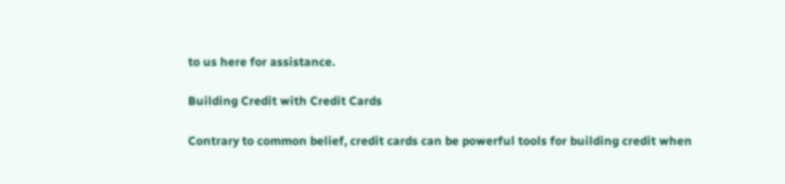to us here for assistance.

Building Credit with Credit Cards

Contrary to common belief, credit cards can be powerful tools for building credit when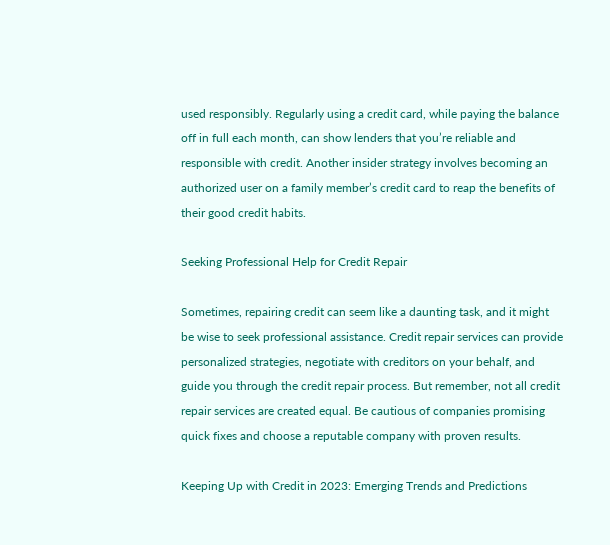used responsibly. Regularly using a credit card, while paying the balance off in full each month, can show lenders that you’re reliable and responsible with credit. Another insider strategy involves becoming an authorized user on a family member’s credit card to reap the benefits of their good credit habits.

Seeking Professional Help for Credit Repair

Sometimes, repairing credit can seem like a daunting task, and it might be wise to seek professional assistance. Credit repair services can provide personalized strategies, negotiate with creditors on your behalf, and guide you through the credit repair process. But remember, not all credit repair services are created equal. Be cautious of companies promising quick fixes and choose a reputable company with proven results.

Keeping Up with Credit in 2023: Emerging Trends and Predictions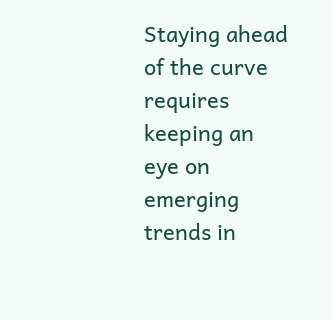Staying ahead of the curve requires keeping an eye on emerging trends in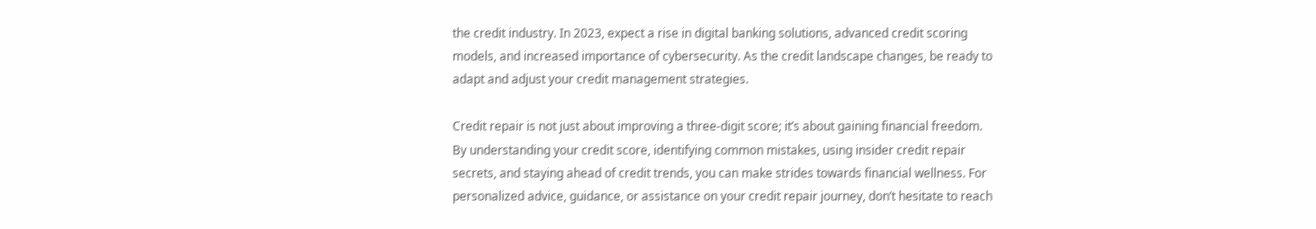the credit industry. In 2023, expect a rise in digital banking solutions, advanced credit scoring models, and increased importance of cybersecurity. As the credit landscape changes, be ready to adapt and adjust your credit management strategies.

Credit repair is not just about improving a three-digit score; it’s about gaining financial freedom. By understanding your credit score, identifying common mistakes, using insider credit repair secrets, and staying ahead of credit trends, you can make strides towards financial wellness. For personalized advice, guidance, or assistance on your credit repair journey, don’t hesitate to reach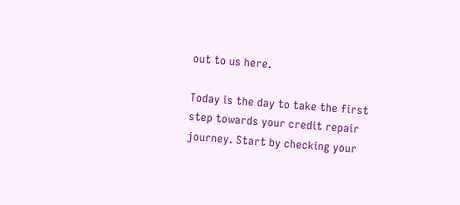out to us here.

Today is the day to take the first step towards your credit repair journey. Start by checking your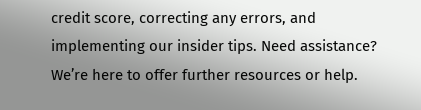credit score, correcting any errors, and implementing our insider tips. Need assistance? We’re here to offer further resources or help.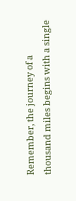Remember, the journey of a thousand miles begins with a single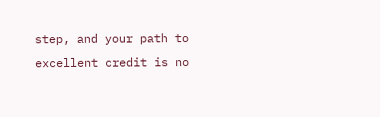step, and your path to excellent credit is no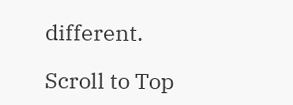different.

Scroll to Top